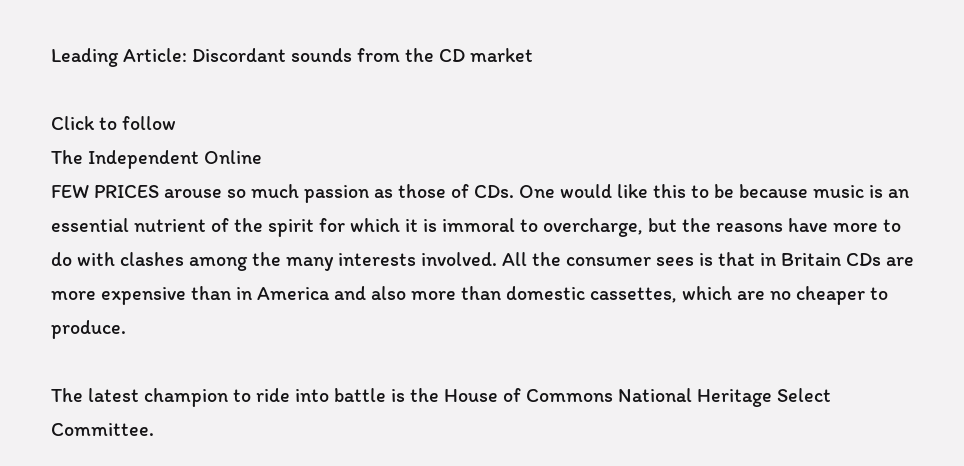Leading Article: Discordant sounds from the CD market

Click to follow
The Independent Online
FEW PRICES arouse so much passion as those of CDs. One would like this to be because music is an essential nutrient of the spirit for which it is immoral to overcharge, but the reasons have more to do with clashes among the many interests involved. All the consumer sees is that in Britain CDs are more expensive than in America and also more than domestic cassettes, which are no cheaper to produce.

The latest champion to ride into battle is the House of Commons National Heritage Select Committee.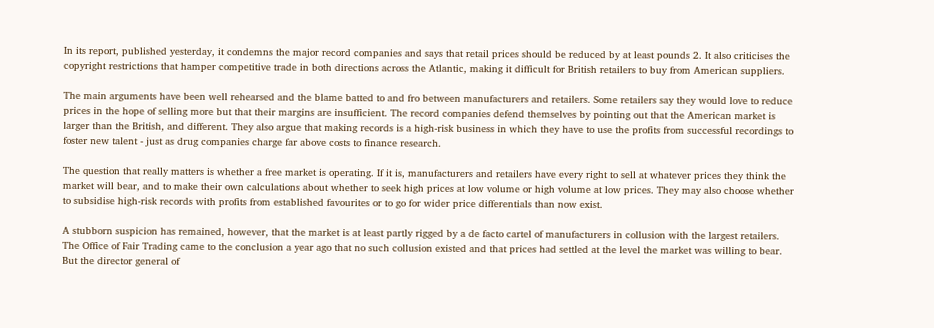In its report, published yesterday, it condemns the major record companies and says that retail prices should be reduced by at least pounds 2. It also criticises the copyright restrictions that hamper competitive trade in both directions across the Atlantic, making it difficult for British retailers to buy from American suppliers.

The main arguments have been well rehearsed and the blame batted to and fro between manufacturers and retailers. Some retailers say they would love to reduce prices in the hope of selling more but that their margins are insufficient. The record companies defend themselves by pointing out that the American market is larger than the British, and different. They also argue that making records is a high-risk business in which they have to use the profits from successful recordings to foster new talent - just as drug companies charge far above costs to finance research.

The question that really matters is whether a free market is operating. If it is, manufacturers and retailers have every right to sell at whatever prices they think the market will bear, and to make their own calculations about whether to seek high prices at low volume or high volume at low prices. They may also choose whether to subsidise high-risk records with profits from established favourites or to go for wider price differentials than now exist.

A stubborn suspicion has remained, however, that the market is at least partly rigged by a de facto cartel of manufacturers in collusion with the largest retailers. The Office of Fair Trading came to the conclusion a year ago that no such collusion existed and that prices had settled at the level the market was willing to bear. But the director general of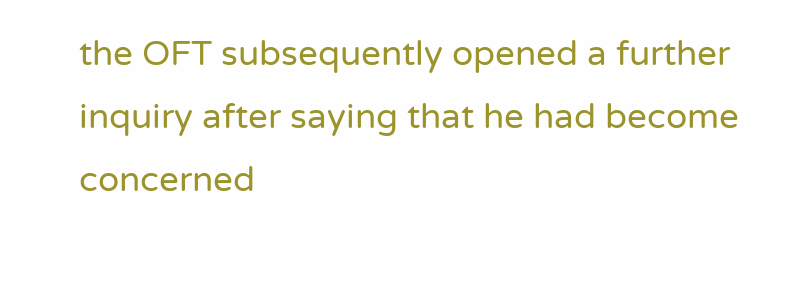the OFT subsequently opened a further inquiry after saying that he had become concerned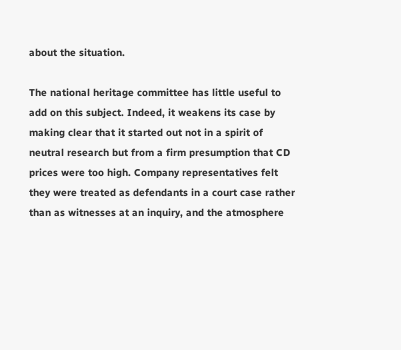about the situation.

The national heritage committee has little useful to add on this subject. Indeed, it weakens its case by making clear that it started out not in a spirit of neutral research but from a firm presumption that CD prices were too high. Company representatives felt they were treated as defendants in a court case rather than as witnesses at an inquiry, and the atmosphere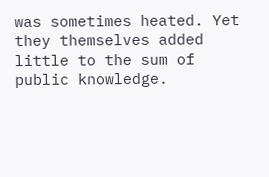was sometimes heated. Yet they themselves added little to the sum of public knowledge.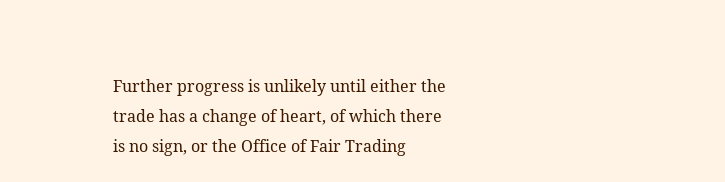Further progress is unlikely until either the trade has a change of heart, of which there is no sign, or the Office of Fair Trading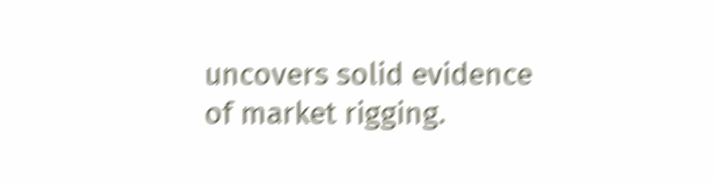uncovers solid evidence of market rigging.